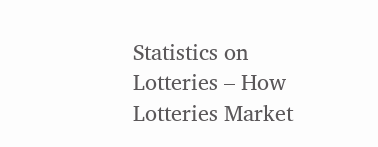Statistics on Lotteries – How Lotteries Market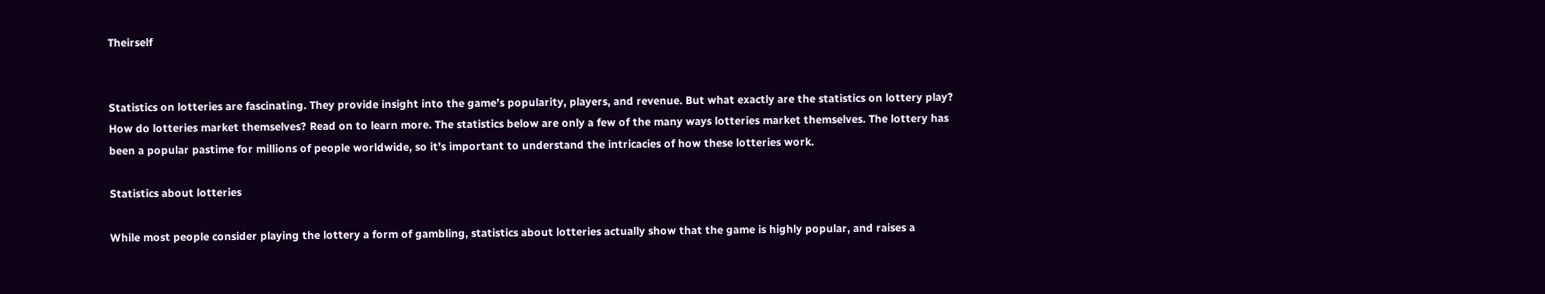Theirself


Statistics on lotteries are fascinating. They provide insight into the game’s popularity, players, and revenue. But what exactly are the statistics on lottery play? How do lotteries market themselves? Read on to learn more. The statistics below are only a few of the many ways lotteries market themselves. The lottery has been a popular pastime for millions of people worldwide, so it’s important to understand the intricacies of how these lotteries work.

Statistics about lotteries

While most people consider playing the lottery a form of gambling, statistics about lotteries actually show that the game is highly popular, and raises a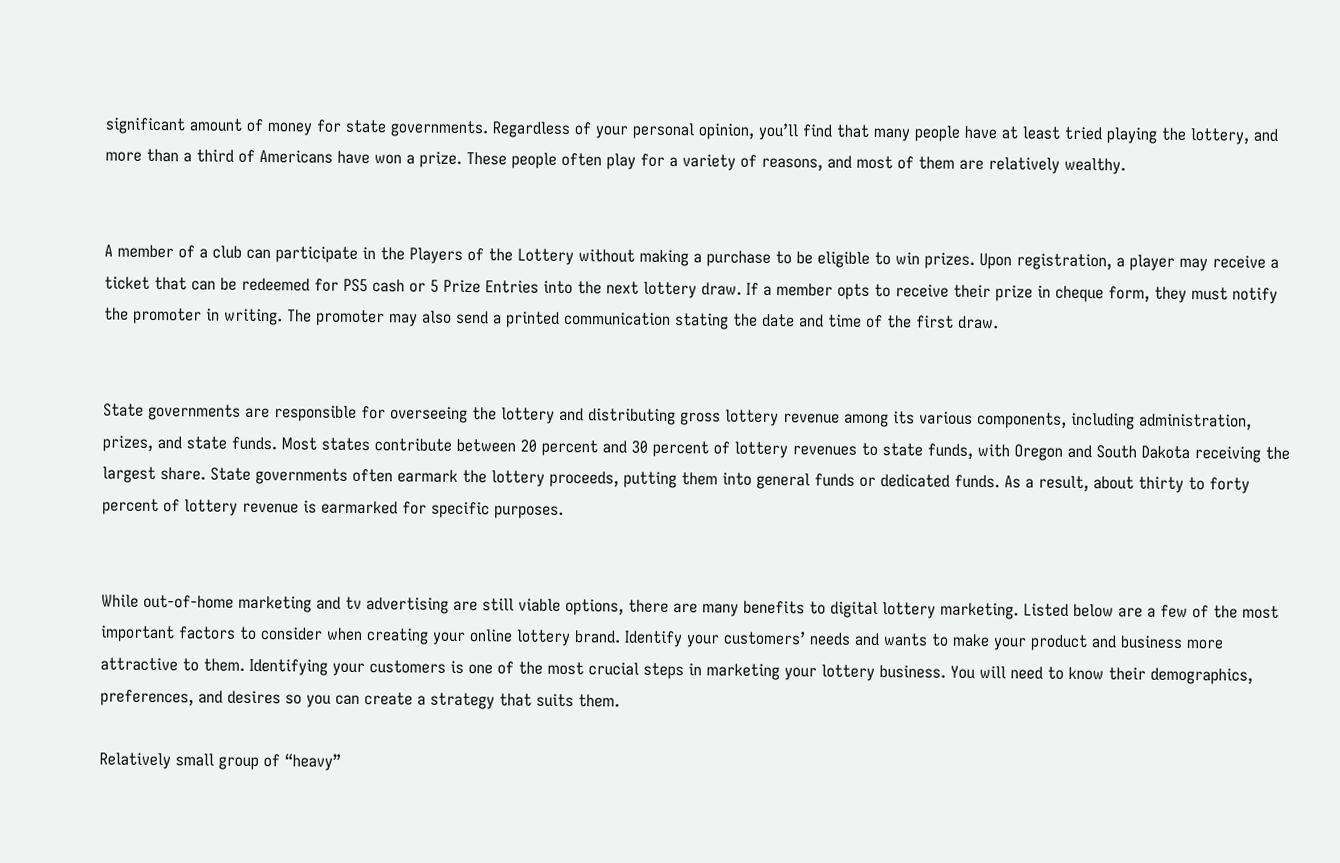significant amount of money for state governments. Regardless of your personal opinion, you’ll find that many people have at least tried playing the lottery, and more than a third of Americans have won a prize. These people often play for a variety of reasons, and most of them are relatively wealthy.


A member of a club can participate in the Players of the Lottery without making a purchase to be eligible to win prizes. Upon registration, a player may receive a ticket that can be redeemed for PS5 cash or 5 Prize Entries into the next lottery draw. If a member opts to receive their prize in cheque form, they must notify the promoter in writing. The promoter may also send a printed communication stating the date and time of the first draw.


State governments are responsible for overseeing the lottery and distributing gross lottery revenue among its various components, including administration, prizes, and state funds. Most states contribute between 20 percent and 30 percent of lottery revenues to state funds, with Oregon and South Dakota receiving the largest share. State governments often earmark the lottery proceeds, putting them into general funds or dedicated funds. As a result, about thirty to forty percent of lottery revenue is earmarked for specific purposes.


While out-of-home marketing and tv advertising are still viable options, there are many benefits to digital lottery marketing. Listed below are a few of the most important factors to consider when creating your online lottery brand. Identify your customers’ needs and wants to make your product and business more attractive to them. Identifying your customers is one of the most crucial steps in marketing your lottery business. You will need to know their demographics, preferences, and desires so you can create a strategy that suits them.

Relatively small group of “heavy”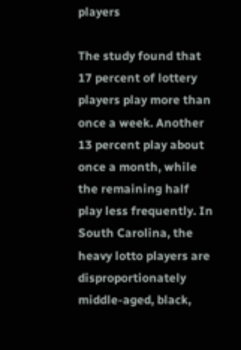players

The study found that 17 percent of lottery players play more than once a week. Another 13 percent play about once a month, while the remaining half play less frequently. In South Carolina, the heavy lotto players are disproportionately middle-aged, black,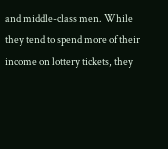and middle-class men. While they tend to spend more of their income on lottery tickets, they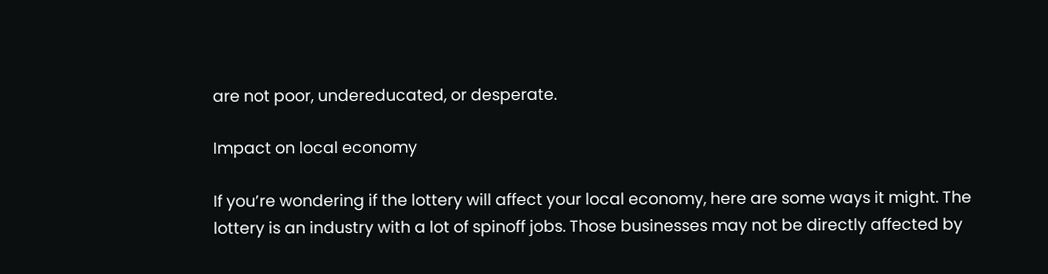are not poor, undereducated, or desperate.

Impact on local economy

If you’re wondering if the lottery will affect your local economy, here are some ways it might. The lottery is an industry with a lot of spinoff jobs. Those businesses may not be directly affected by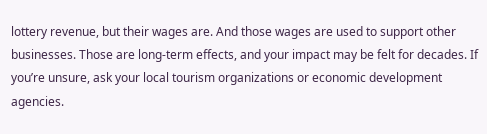lottery revenue, but their wages are. And those wages are used to support other businesses. Those are long-term effects, and your impact may be felt for decades. If you’re unsure, ask your local tourism organizations or economic development agencies.